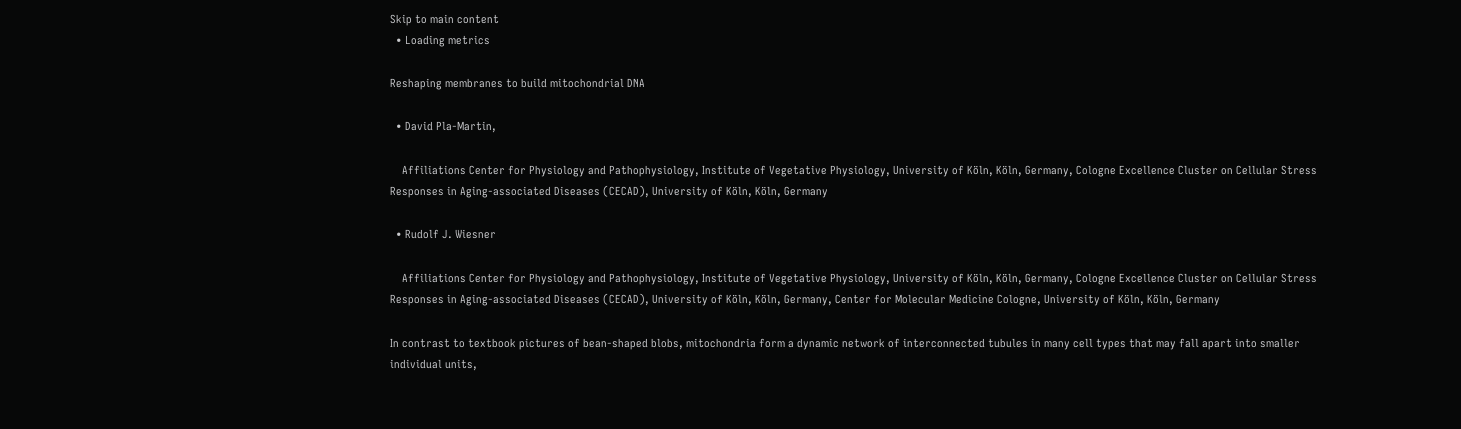Skip to main content
  • Loading metrics

Reshaping membranes to build mitochondrial DNA

  • David Pla-Martin,

    Affiliations Center for Physiology and Pathophysiology, Institute of Vegetative Physiology, University of Köln, Köln, Germany, Cologne Excellence Cluster on Cellular Stress Responses in Aging-associated Diseases (CECAD), University of Köln, Köln, Germany

  • Rudolf J. Wiesner

    Affiliations Center for Physiology and Pathophysiology, Institute of Vegetative Physiology, University of Köln, Köln, Germany, Cologne Excellence Cluster on Cellular Stress Responses in Aging-associated Diseases (CECAD), University of Köln, Köln, Germany, Center for Molecular Medicine Cologne, University of Köln, Köln, Germany

In contrast to textbook pictures of bean-shaped blobs, mitochondria form a dynamic network of interconnected tubules in many cell types that may fall apart into smaller individual units,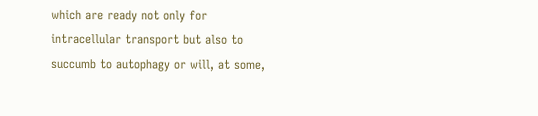which are ready not only for intracellular transport but also to succumb to autophagy or will, at some,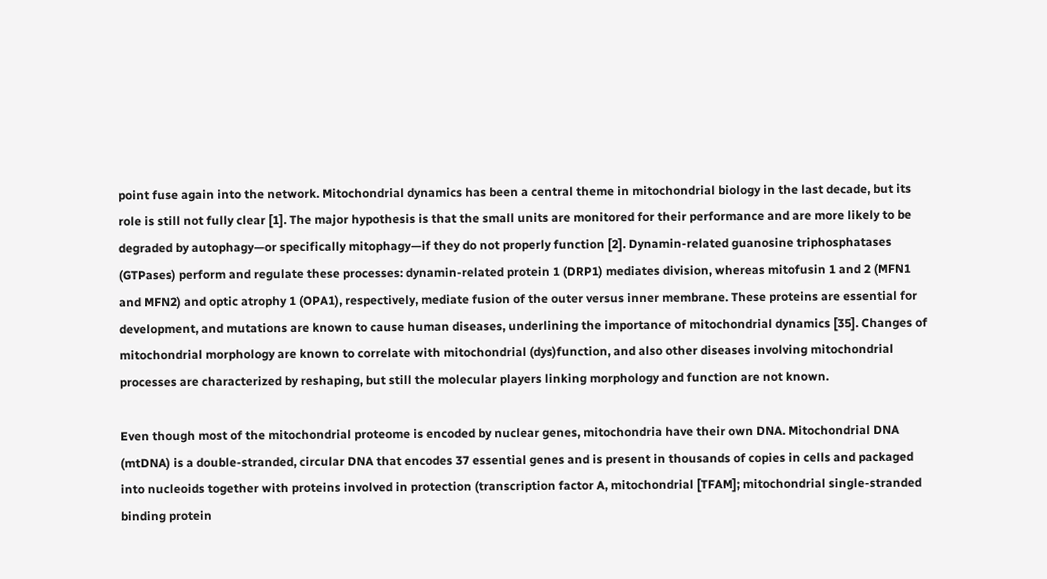point fuse again into the network. Mitochondrial dynamics has been a central theme in mitochondrial biology in the last decade, but its role is still not fully clear [1]. The major hypothesis is that the small units are monitored for their performance and are more likely to be degraded by autophagy—or specifically mitophagy—if they do not properly function [2]. Dynamin-related guanosine triphosphatases (GTPases) perform and regulate these processes: dynamin-related protein 1 (DRP1) mediates division, whereas mitofusin 1 and 2 (MFN1 and MFN2) and optic atrophy 1 (OPA1), respectively, mediate fusion of the outer versus inner membrane. These proteins are essential for development, and mutations are known to cause human diseases, underlining the importance of mitochondrial dynamics [35]. Changes of mitochondrial morphology are known to correlate with mitochondrial (dys)function, and also other diseases involving mitochondrial processes are characterized by reshaping, but still the molecular players linking morphology and function are not known.

Even though most of the mitochondrial proteome is encoded by nuclear genes, mitochondria have their own DNA. Mitochondrial DNA (mtDNA) is a double-stranded, circular DNA that encodes 37 essential genes and is present in thousands of copies in cells and packaged into nucleoids together with proteins involved in protection (transcription factor A, mitochondrial [TFAM]; mitochondrial single-stranded binding protein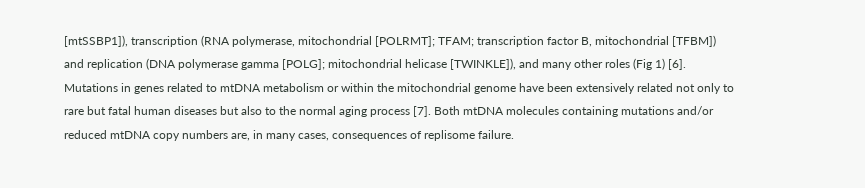[mtSSBP1]), transcription (RNA polymerase, mitochondrial [POLRMT]; TFAM; transcription factor B, mitochondrial [TFBM]) and replication (DNA polymerase gamma [POLG]; mitochondrial helicase [TWINKLE]), and many other roles (Fig 1) [6]. Mutations in genes related to mtDNA metabolism or within the mitochondrial genome have been extensively related not only to rare but fatal human diseases but also to the normal aging process [7]. Both mtDNA molecules containing mutations and/or reduced mtDNA copy numbers are, in many cases, consequences of replisome failure.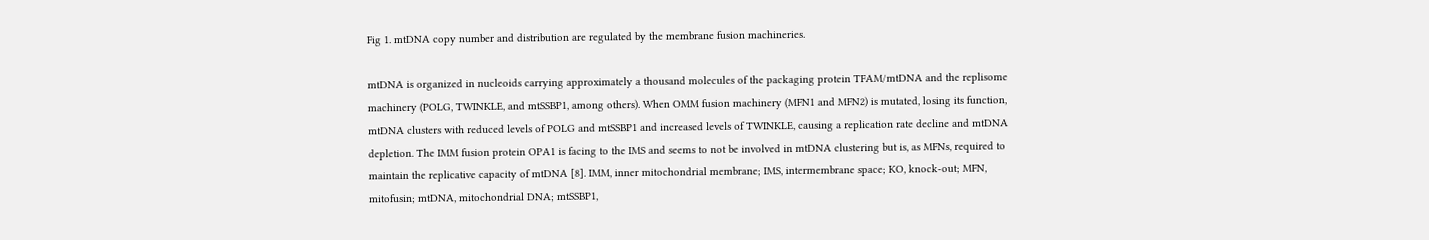Fig 1. mtDNA copy number and distribution are regulated by the membrane fusion machineries.

mtDNA is organized in nucleoids carrying approximately a thousand molecules of the packaging protein TFAM/mtDNA and the replisome machinery (POLG, TWINKLE, and mtSSBP1, among others). When OMM fusion machinery (MFN1 and MFN2) is mutated, losing its function, mtDNA clusters with reduced levels of POLG and mtSSBP1 and increased levels of TWINKLE, causing a replication rate decline and mtDNA depletion. The IMM fusion protein OPA1 is facing to the IMS and seems to not be involved in mtDNA clustering but is, as MFNs, required to maintain the replicative capacity of mtDNA [8]. IMM, inner mitochondrial membrane; IMS, intermembrane space; KO, knock-out; MFN, mitofusin; mtDNA, mitochondrial DNA; mtSSBP1,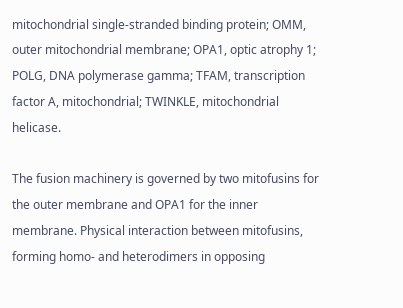mitochondrial single-stranded binding protein; OMM, outer mitochondrial membrane; OPA1, optic atrophy 1; POLG, DNA polymerase gamma; TFAM, transcription factor A, mitochondrial; TWINKLE, mitochondrial helicase.

The fusion machinery is governed by two mitofusins for the outer membrane and OPA1 for the inner membrane. Physical interaction between mitofusins, forming homo- and heterodimers in opposing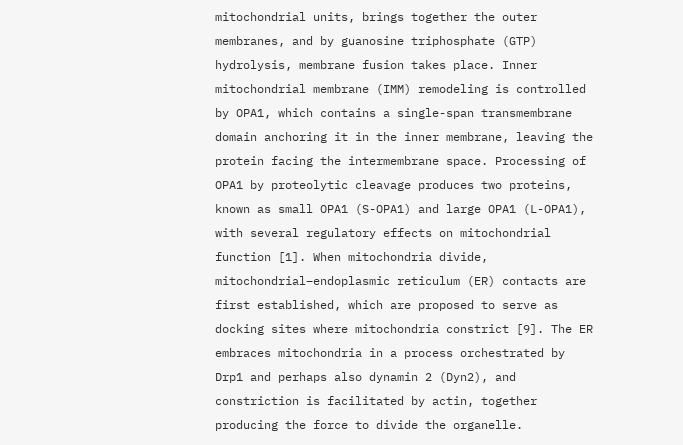mitochondrial units, brings together the outer membranes, and by guanosine triphosphate (GTP) hydrolysis, membrane fusion takes place. Inner mitochondrial membrane (IMM) remodeling is controlled by OPA1, which contains a single-span transmembrane domain anchoring it in the inner membrane, leaving the protein facing the intermembrane space. Processing of OPA1 by proteolytic cleavage produces two proteins, known as small OPA1 (S-OPA1) and large OPA1 (L-OPA1), with several regulatory effects on mitochondrial function [1]. When mitochondria divide, mitochondrial–endoplasmic reticulum (ER) contacts are first established, which are proposed to serve as docking sites where mitochondria constrict [9]. The ER embraces mitochondria in a process orchestrated by Drp1 and perhaps also dynamin 2 (Dyn2), and constriction is facilitated by actin, together producing the force to divide the organelle.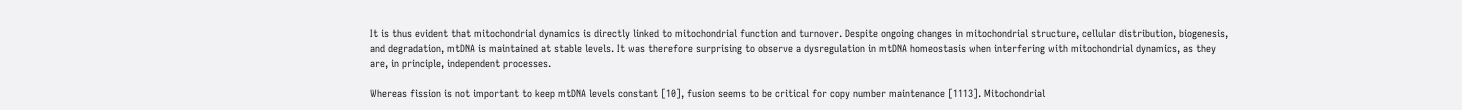It is thus evident that mitochondrial dynamics is directly linked to mitochondrial function and turnover. Despite ongoing changes in mitochondrial structure, cellular distribution, biogenesis, and degradation, mtDNA is maintained at stable levels. It was therefore surprising to observe a dysregulation in mtDNA homeostasis when interfering with mitochondrial dynamics, as they are, in principle, independent processes.

Whereas fission is not important to keep mtDNA levels constant [10], fusion seems to be critical for copy number maintenance [1113]. Mitochondrial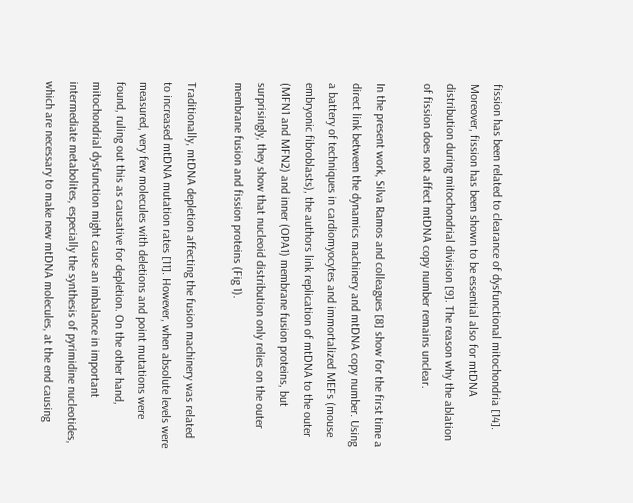fission has been related to clearance of dysfunctional mitochondria [14]. Moreover, fission has been shown to be essential also for mtDNA distribution during mitochondrial division [9]. The reason why the ablation of fission does not affect mtDNA copy number remains unclear.

In the present work, Silva Ramos and colleagues [8] show for the first time a direct link between the dynamics machinery and mtDNA copy number. Using a battery of techniques in cardiomyocytes and immortalized MEFs (mouse embryonic fibroblasts), the authors link replication of mtDNA to the outer (MFN1 and MFN2) and inner (OPA1) membrane fusion proteins, but surprisingly, they show that nucleoid distribution only relies on the outer membrane fusion and fission proteins (Fig 1).

Traditionally, mtDNA depletion affecting the fusion machinery was related to increased mtDNA mutation rates [11]. However, when absolute levels were measured, very few molecules with deletions and point mutations were found, ruling out this as causative for depletion. On the other hand, mitochondrial dysfunction might cause an imbalance in important intermediate metabolites, especially the synthesis of pyrimidine nucleotides, which are necessary to make new mtDNA molecules, at the end causing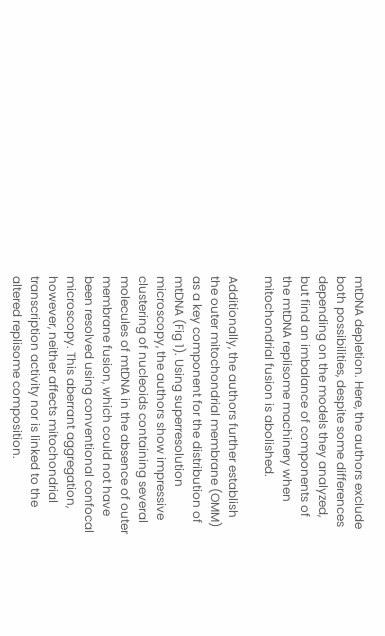mtDNA depletion. Here, the authors exclude both possibilities, despite some differences depending on the models they analyzed, but find an imbalance of components of the mtDNA replisome machinery when mitochondrial fusion is abolished.

Additionally, the authors further establish the outer mitochondrial membrane (OMM) as a key component for the distribution of mtDNA (Fig 1). Using superresolution microscopy, the authors show impressive clustering of nucleoids containing several molecules of mtDNA in the absence of outer membrane fusion, which could not have been resolved using conventional confocal microscopy. This aberrant aggregation, however, neither affects mitochondrial transcription activity nor is linked to the altered replisome composition.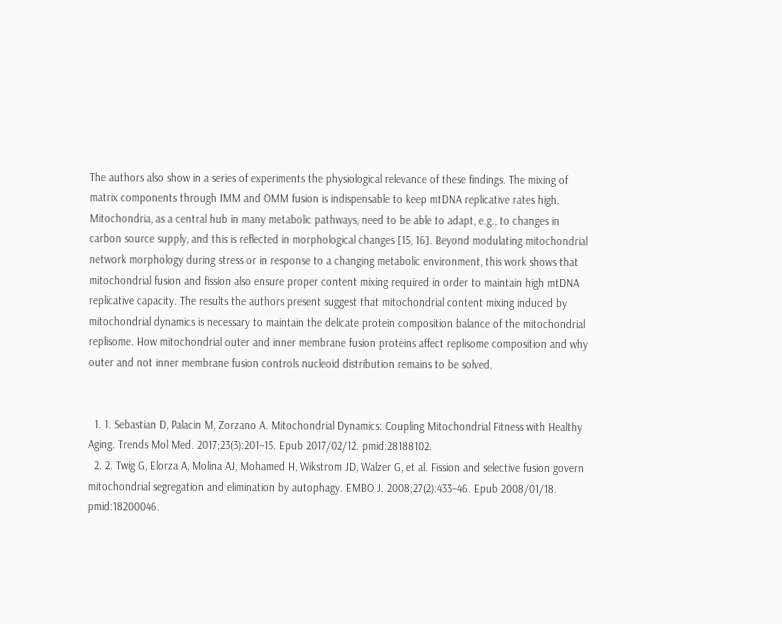The authors also show in a series of experiments the physiological relevance of these findings. The mixing of matrix components through IMM and OMM fusion is indispensable to keep mtDNA replicative rates high. Mitochondria, as a central hub in many metabolic pathways, need to be able to adapt, e.g., to changes in carbon source supply, and this is reflected in morphological changes [15, 16]. Beyond modulating mitochondrial network morphology during stress or in response to a changing metabolic environment, this work shows that mitochondrial fusion and fission also ensure proper content mixing required in order to maintain high mtDNA replicative capacity. The results the authors present suggest that mitochondrial content mixing induced by mitochondrial dynamics is necessary to maintain the delicate protein composition balance of the mitochondrial replisome. How mitochondrial outer and inner membrane fusion proteins affect replisome composition and why outer and not inner membrane fusion controls nucleoid distribution remains to be solved.


  1. 1. Sebastian D, Palacin M, Zorzano A. Mitochondrial Dynamics: Coupling Mitochondrial Fitness with Healthy Aging. Trends Mol Med. 2017;23(3):201–15. Epub 2017/02/12. pmid:28188102.
  2. 2. Twig G, Elorza A, Molina AJ, Mohamed H, Wikstrom JD, Walzer G, et al. Fission and selective fusion govern mitochondrial segregation and elimination by autophagy. EMBO J. 2008;27(2):433–46. Epub 2008/01/18. pmid:18200046.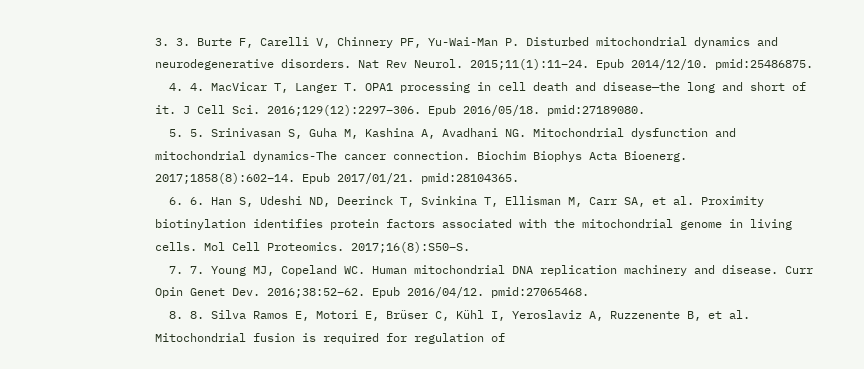3. 3. Burte F, Carelli V, Chinnery PF, Yu-Wai-Man P. Disturbed mitochondrial dynamics and neurodegenerative disorders. Nat Rev Neurol. 2015;11(1):11–24. Epub 2014/12/10. pmid:25486875.
  4. 4. MacVicar T, Langer T. OPA1 processing in cell death and disease—the long and short of it. J Cell Sci. 2016;129(12):2297–306. Epub 2016/05/18. pmid:27189080.
  5. 5. Srinivasan S, Guha M, Kashina A, Avadhani NG. Mitochondrial dysfunction and mitochondrial dynamics-The cancer connection. Biochim Biophys Acta Bioenerg. 2017;1858(8):602–14. Epub 2017/01/21. pmid:28104365.
  6. 6. Han S, Udeshi ND, Deerinck T, Svinkina T, Ellisman M, Carr SA, et al. Proximity biotinylation identifies protein factors associated with the mitochondrial genome in living cells. Mol Cell Proteomics. 2017;16(8):S50–S.
  7. 7. Young MJ, Copeland WC. Human mitochondrial DNA replication machinery and disease. Curr Opin Genet Dev. 2016;38:52–62. Epub 2016/04/12. pmid:27065468.
  8. 8. Silva Ramos E, Motori E, Brüser C, Kühl I, Yeroslaviz A, Ruzzenente B, et al. Mitochondrial fusion is required for regulation of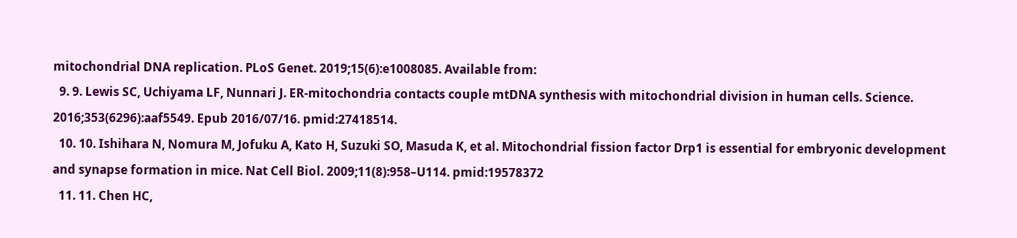mitochondrial DNA replication. PLoS Genet. 2019;15(6):e1008085. Available from:
  9. 9. Lewis SC, Uchiyama LF, Nunnari J. ER-mitochondria contacts couple mtDNA synthesis with mitochondrial division in human cells. Science. 2016;353(6296):aaf5549. Epub 2016/07/16. pmid:27418514.
  10. 10. Ishihara N, Nomura M, Jofuku A, Kato H, Suzuki SO, Masuda K, et al. Mitochondrial fission factor Drp1 is essential for embryonic development and synapse formation in mice. Nat Cell Biol. 2009;11(8):958–U114. pmid:19578372
  11. 11. Chen HC,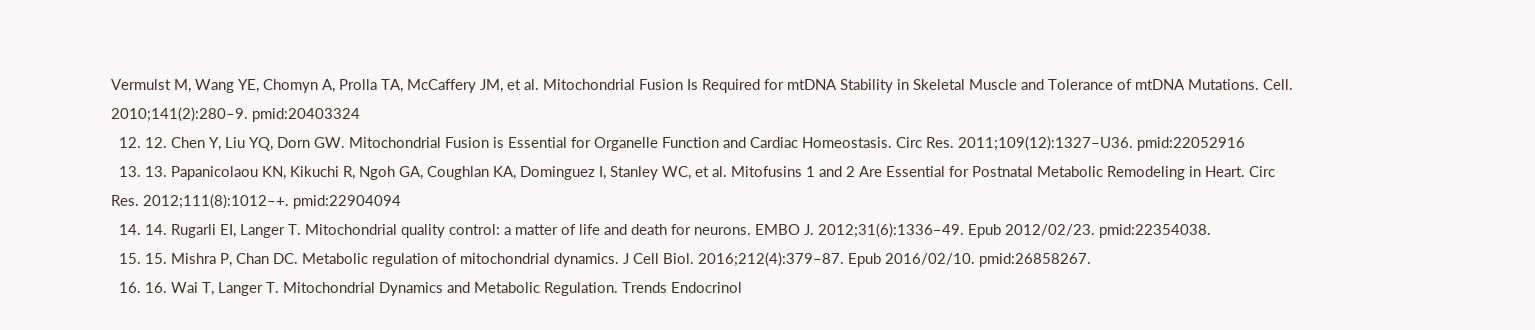Vermulst M, Wang YE, Chomyn A, Prolla TA, McCaffery JM, et al. Mitochondrial Fusion Is Required for mtDNA Stability in Skeletal Muscle and Tolerance of mtDNA Mutations. Cell. 2010;141(2):280–9. pmid:20403324
  12. 12. Chen Y, Liu YQ, Dorn GW. Mitochondrial Fusion is Essential for Organelle Function and Cardiac Homeostasis. Circ Res. 2011;109(12):1327–U36. pmid:22052916
  13. 13. Papanicolaou KN, Kikuchi R, Ngoh GA, Coughlan KA, Dominguez I, Stanley WC, et al. Mitofusins 1 and 2 Are Essential for Postnatal Metabolic Remodeling in Heart. Circ Res. 2012;111(8):1012–+. pmid:22904094
  14. 14. Rugarli EI, Langer T. Mitochondrial quality control: a matter of life and death for neurons. EMBO J. 2012;31(6):1336–49. Epub 2012/02/23. pmid:22354038.
  15. 15. Mishra P, Chan DC. Metabolic regulation of mitochondrial dynamics. J Cell Biol. 2016;212(4):379–87. Epub 2016/02/10. pmid:26858267.
  16. 16. Wai T, Langer T. Mitochondrial Dynamics and Metabolic Regulation. Trends Endocrinol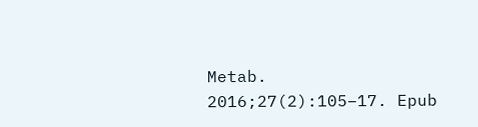Metab. 2016;27(2):105–17. Epub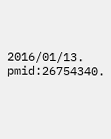2016/01/13. pmid:26754340.